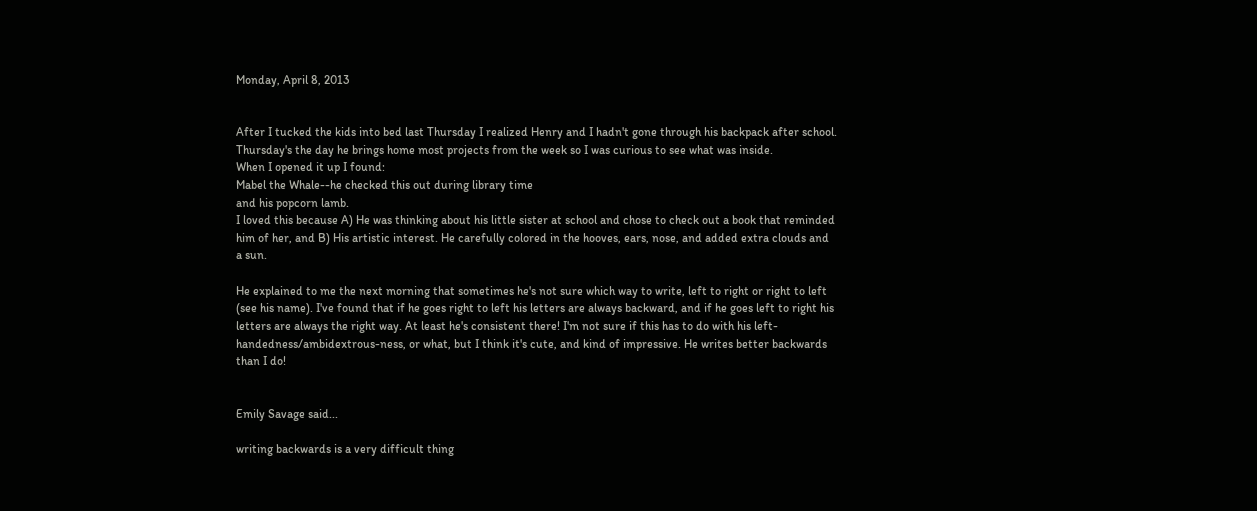Monday, April 8, 2013


After I tucked the kids into bed last Thursday I realized Henry and I hadn't gone through his backpack after school. Thursday's the day he brings home most projects from the week so I was curious to see what was inside.
When I opened it up I found:
Mabel the Whale--he checked this out during library time
and his popcorn lamb.
I loved this because A) He was thinking about his little sister at school and chose to check out a book that reminded him of her, and B) His artistic interest. He carefully colored in the hooves, ears, nose, and added extra clouds and a sun.

He explained to me the next morning that sometimes he's not sure which way to write, left to right or right to left (see his name). I've found that if he goes right to left his letters are always backward, and if he goes left to right his letters are always the right way. At least he's consistent there! I'm not sure if this has to do with his left-handedness/ambidextrous-ness, or what, but I think it's cute, and kind of impressive. He writes better backwards than I do!


Emily Savage said...

writing backwards is a very difficult thing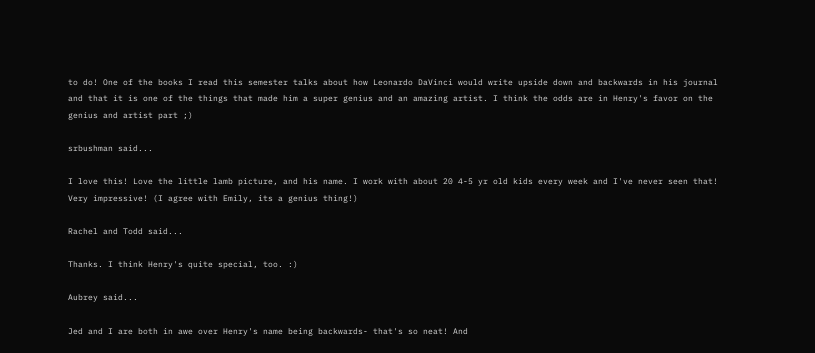to do! One of the books I read this semester talks about how Leonardo DaVinci would write upside down and backwards in his journal and that it is one of the things that made him a super genius and an amazing artist. I think the odds are in Henry's favor on the genius and artist part ;)

srbushman said...

I love this! Love the little lamb picture, and his name. I work with about 20 4-5 yr old kids every week and I've never seen that! Very impressive! (I agree with Emily, its a genius thing!)

Rachel and Todd said...

Thanks. I think Henry's quite special, too. :)

Aubrey said...

Jed and I are both in awe over Henry's name being backwards- that's so neat! And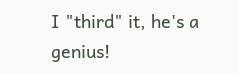I "third" it, he's a genius!